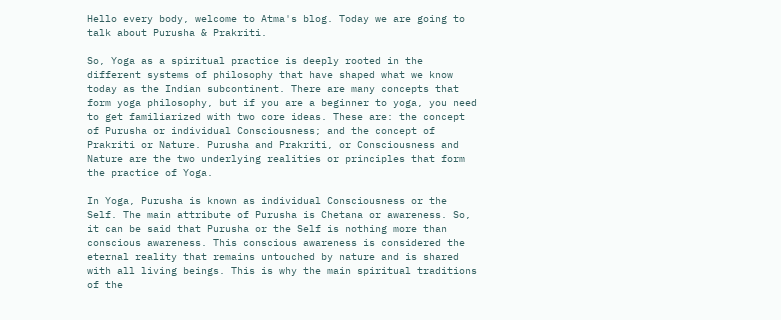Hello every body, welcome to Atma's blog. Today we are going to talk about Purusha & Prakriti.

So, Yoga as a spiritual practice is deeply rooted in the different systems of philosophy that have shaped what we know today as the Indian subcontinent. There are many concepts that form yoga philosophy, but if you are a beginner to yoga, you need to get familiarized with two core ideas. These are: the concept of Purusha or individual Consciousness; and the concept of Prakriti or Nature. Purusha and Prakriti, or Consciousness and Nature are the two underlying realities or principles that form the practice of Yoga.

In Yoga, Purusha is known as individual Consciousness or the Self. The main attribute of Purusha is Chetana or awareness. So, it can be said that Purusha or the Self is nothing more than conscious awareness. This conscious awareness is considered the eternal reality that remains untouched by nature and is shared with all living beings. This is why the main spiritual traditions of the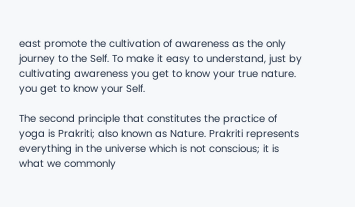east promote the cultivation of awareness as the only journey to the Self. To make it easy to understand, just by cultivating awareness you get to know your true nature. you get to know your Self.

The second principle that constitutes the practice of yoga is Prakriti; also known as Nature. Prakriti represents everything in the universe which is not conscious; it is what we commonly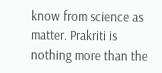know from science as matter. Prakriti is nothing more than the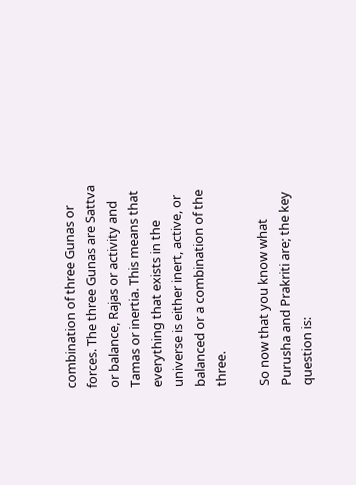combination of three Gunas or forces. The three Gunas are Sattva or balance, Rajas or activity and Tamas or inertia. This means that everything that exists in the universe is either inert, active, or balanced or a combination of the three.

So now that you know what Purusha and Prakriti are; the key question is: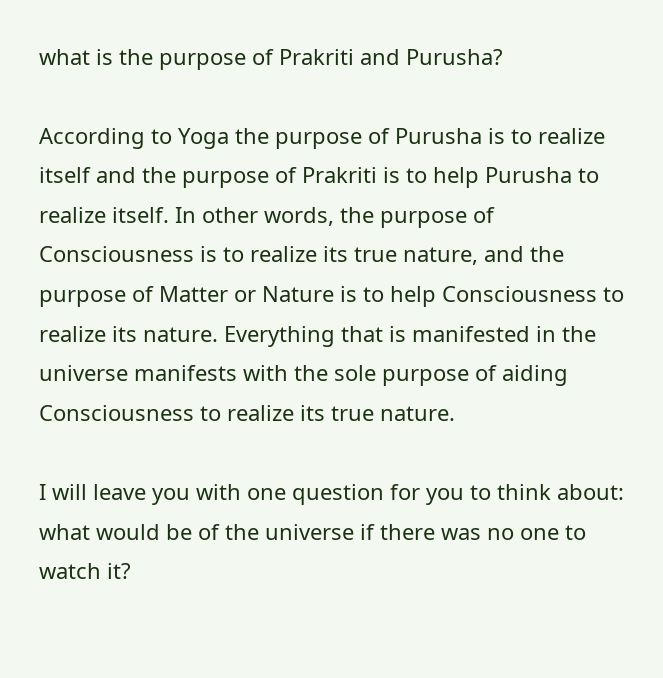what is the purpose of Prakriti and Purusha?

According to Yoga the purpose of Purusha is to realize itself and the purpose of Prakriti is to help Purusha to realize itself. In other words, the purpose of Consciousness is to realize its true nature, and the purpose of Matter or Nature is to help Consciousness to realize its nature. Everything that is manifested in the universe manifests with the sole purpose of aiding Consciousness to realize its true nature.

I will leave you with one question for you to think about: what would be of the universe if there was no one to watch it?